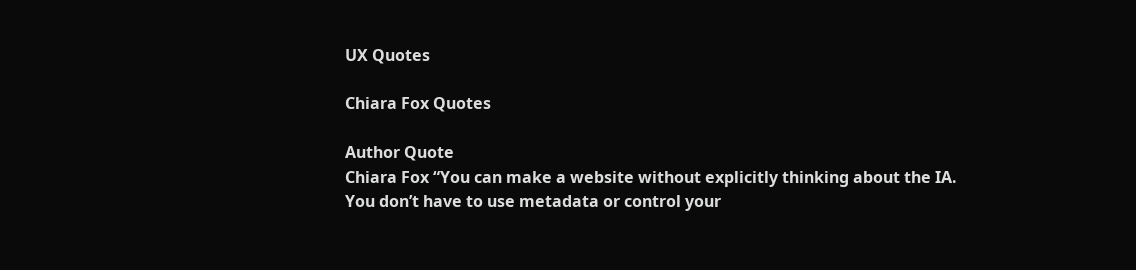UX Quotes

Chiara Fox Quotes

Author Quote
Chiara Fox “You can make a website without explicitly thinking about the IA. You don’t have to use metadata or control your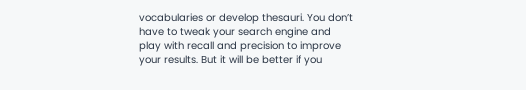vocabularies or develop thesauri. You don’t have to tweak your search engine and play with recall and precision to improve your results. But it will be better if you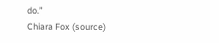do.”
Chiara Fox (source)